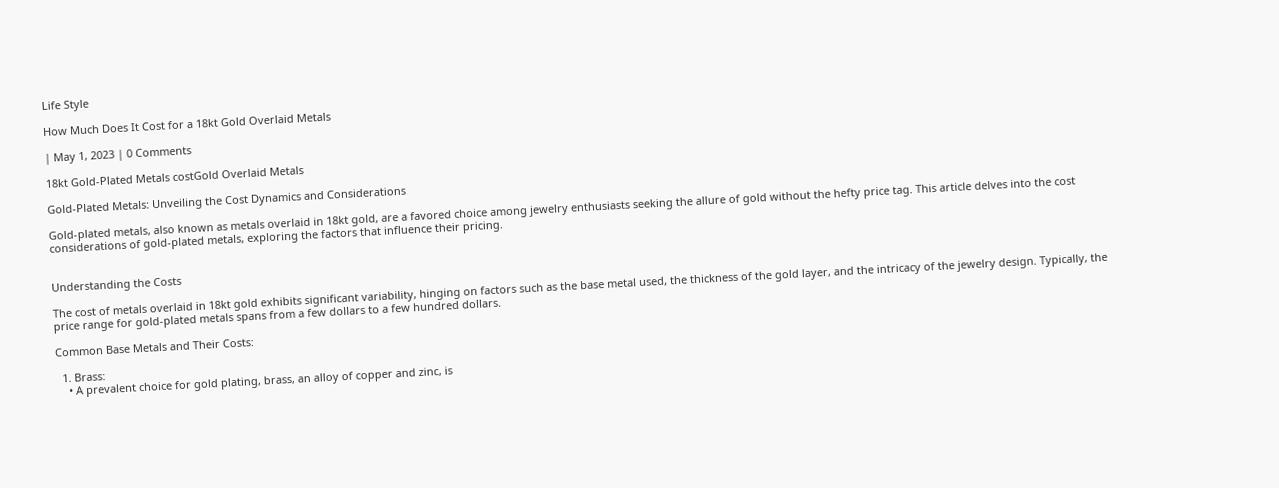Life Style

How Much Does It Cost for a 18kt Gold Overlaid Metals

| May 1, 2023 | 0 Comments

18kt Gold-Plated Metals costGold Overlaid Metals

Gold-Plated Metals: Unveiling the Cost Dynamics and Considerations

Gold-plated metals, also known as metals overlaid in 18kt gold, are a favored choice among jewelry enthusiasts seeking the allure of gold without the hefty price tag. This article delves into the cost considerations of gold-plated metals, exploring the factors that influence their pricing.


Understanding the Costs

The cost of metals overlaid in 18kt gold exhibits significant variability, hinging on factors such as the base metal used, the thickness of the gold layer, and the intricacy of the jewelry design. Typically, the price range for gold-plated metals spans from a few dollars to a few hundred dollars.

Common Base Metals and Their Costs:

  1. Brass:
    • A prevalent choice for gold plating, brass, an alloy of copper and zinc, is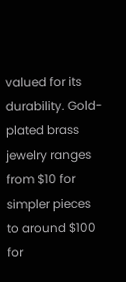valued for its durability. Gold-plated brass jewelry ranges from $10 for simpler pieces to around $100 for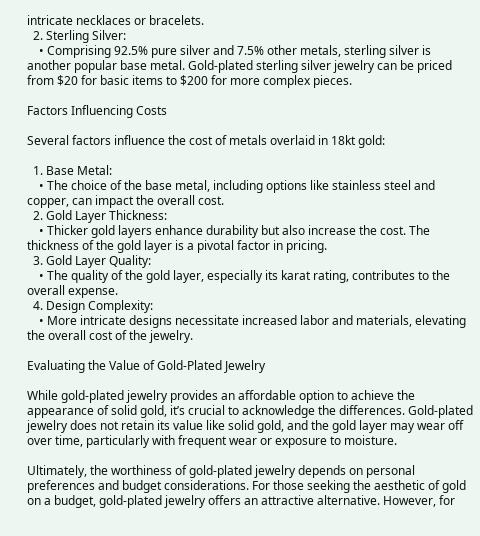intricate necklaces or bracelets.
  2. Sterling Silver:
    • Comprising 92.5% pure silver and 7.5% other metals, sterling silver is another popular base metal. Gold-plated sterling silver jewelry can be priced from $20 for basic items to $200 for more complex pieces.

Factors Influencing Costs

Several factors influence the cost of metals overlaid in 18kt gold:

  1. Base Metal:
    • The choice of the base metal, including options like stainless steel and copper, can impact the overall cost.
  2. Gold Layer Thickness:
    • Thicker gold layers enhance durability but also increase the cost. The thickness of the gold layer is a pivotal factor in pricing.
  3. Gold Layer Quality:
    • The quality of the gold layer, especially its karat rating, contributes to the overall expense.
  4. Design Complexity:
    • More intricate designs necessitate increased labor and materials, elevating the overall cost of the jewelry.

Evaluating the Value of Gold-Plated Jewelry

While gold-plated jewelry provides an affordable option to achieve the appearance of solid gold, it’s crucial to acknowledge the differences. Gold-plated jewelry does not retain its value like solid gold, and the gold layer may wear off over time, particularly with frequent wear or exposure to moisture.

Ultimately, the worthiness of gold-plated jewelry depends on personal preferences and budget considerations. For those seeking the aesthetic of gold on a budget, gold-plated jewelry offers an attractive alternative. However, for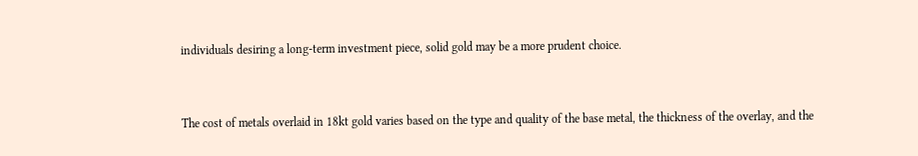individuals desiring a long-term investment piece, solid gold may be a more prudent choice.


The cost of metals overlaid in 18kt gold varies based on the type and quality of the base metal, the thickness of the overlay, and the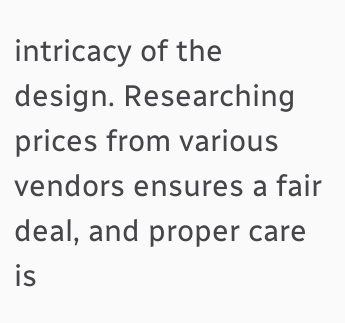intricacy of the design. Researching prices from various vendors ensures a fair deal, and proper care is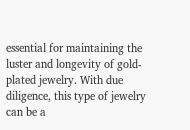essential for maintaining the luster and longevity of gold-plated jewelry. With due diligence, this type of jewelry can be a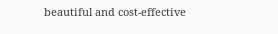beautiful and cost-effective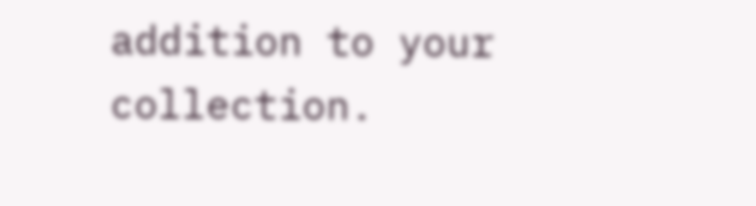addition to your collection.